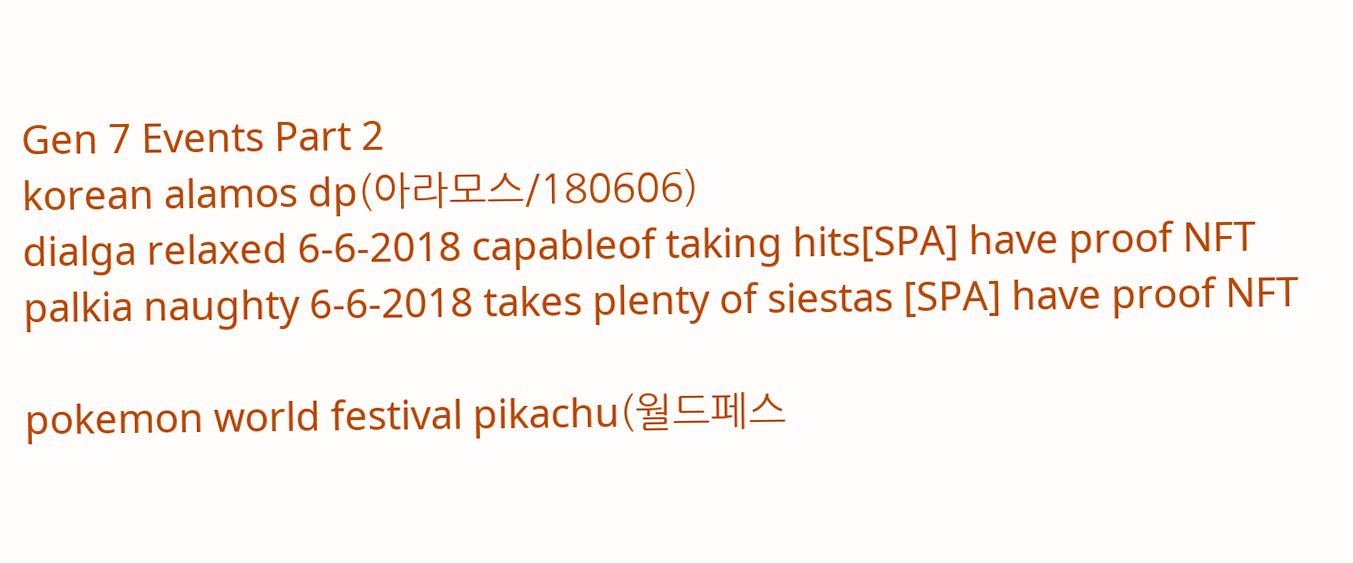Gen 7 Events Part 2
korean alamos dp(아라모스/180606)
dialga relaxed 6-6-2018 capableof taking hits[SPA] have proof NFT
palkia naughty 6-6-2018 takes plenty of siestas [SPA] have proof NFT

pokemon world festival pikachu(월드페스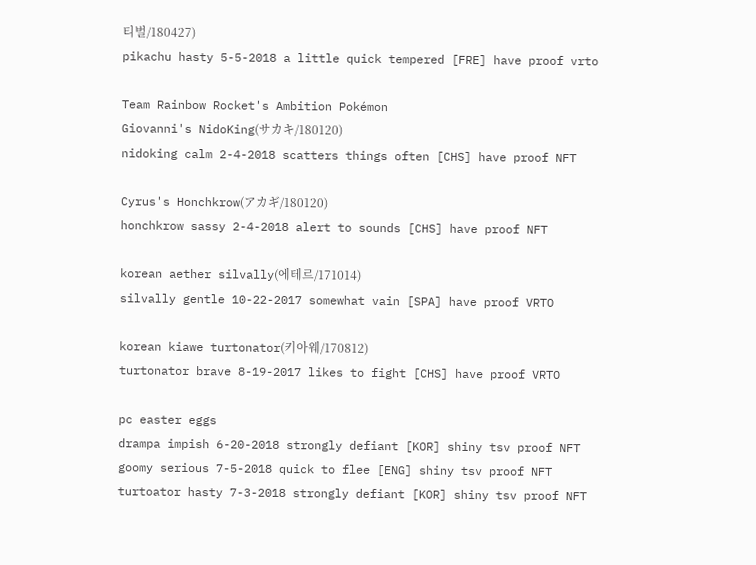티벌/180427)
pikachu hasty 5-5-2018 a little quick tempered [FRE] have proof vrto

Team Rainbow Rocket's Ambition Pokémon
Giovanni's NidoKing(サカキ/180120)
nidoking calm 2-4-2018 scatters things often [CHS] have proof NFT

Cyrus's Honchkrow(アカギ/180120)
honchkrow sassy 2-4-2018 alert to sounds [CHS] have proof NFT

korean aether silvally(에테르/171014)
silvally gentle 10-22-2017 somewhat vain [SPA] have proof VRTO

korean kiawe turtonator(키아웨/170812)
turtonator brave 8-19-2017 likes to fight [CHS] have proof VRTO

pc easter eggs
drampa impish 6-20-2018 strongly defiant [KOR] shiny tsv proof NFT
goomy serious 7-5-2018 quick to flee [ENG] shiny tsv proof NFT
turtoator hasty 7-3-2018 strongly defiant [KOR] shiny tsv proof NFT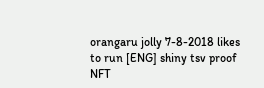orangaru jolly 7-8-2018 likes to run [ENG] shiny tsv proof NFT